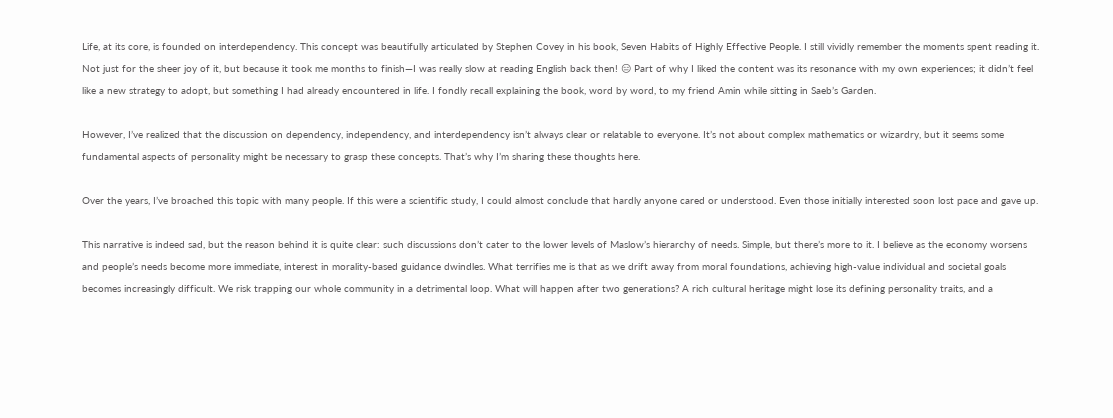Life, at its core, is founded on interdependency. This concept was beautifully articulated by Stephen Covey in his book, Seven Habits of Highly Effective People. I still vividly remember the moments spent reading it. Not just for the sheer joy of it, but because it took me months to finish—I was really slow at reading English back then! 😑 Part of why I liked the content was its resonance with my own experiences; it didn’t feel like a new strategy to adopt, but something I had already encountered in life. I fondly recall explaining the book, word by word, to my friend Amin while sitting in Saeb’s Garden.

However, I’ve realized that the discussion on dependency, independency, and interdependency isn’t always clear or relatable to everyone. It’s not about complex mathematics or wizardry, but it seems some fundamental aspects of personality might be necessary to grasp these concepts. That’s why I’m sharing these thoughts here.

Over the years, I’ve broached this topic with many people. If this were a scientific study, I could almost conclude that hardly anyone cared or understood. Even those initially interested soon lost pace and gave up.

This narrative is indeed sad, but the reason behind it is quite clear: such discussions don’t cater to the lower levels of Maslow’s hierarchy of needs. Simple, but there’s more to it. I believe as the economy worsens and people’s needs become more immediate, interest in morality-based guidance dwindles. What terrifies me is that as we drift away from moral foundations, achieving high-value individual and societal goals becomes increasingly difficult. We risk trapping our whole community in a detrimental loop. What will happen after two generations? A rich cultural heritage might lose its defining personality traits, and a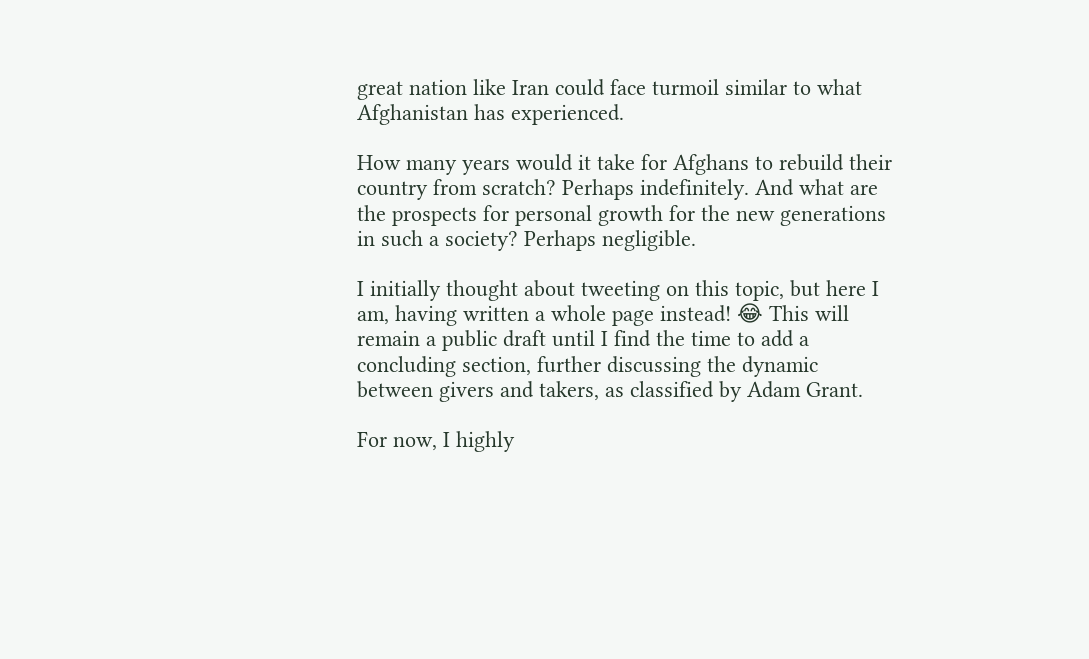great nation like Iran could face turmoil similar to what Afghanistan has experienced.

How many years would it take for Afghans to rebuild their country from scratch? Perhaps indefinitely. And what are the prospects for personal growth for the new generations in such a society? Perhaps negligible.

I initially thought about tweeting on this topic, but here I am, having written a whole page instead! 😂 This will remain a public draft until I find the time to add a concluding section, further discussing the dynamic between givers and takers, as classified by Adam Grant.

For now, I highly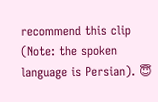recommend this clip (Note: the spoken language is Persian). 😇